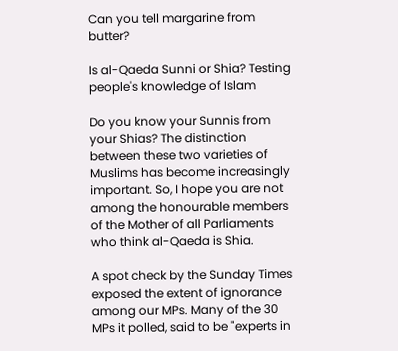Can you tell margarine from butter?

Is al-Qaeda Sunni or Shia? Testing people's knowledge of Islam

Do you know your Sunnis from your Shias? The distinction between these two varieties of Muslims has become increasingly important. So, I hope you are not among the honourable members of the Mother of all Parliaments who think al-Qaeda is Shia.

A spot check by the Sunday Times exposed the extent of ignorance among our MPs. Many of the 30 MPs it polled, said to be "experts in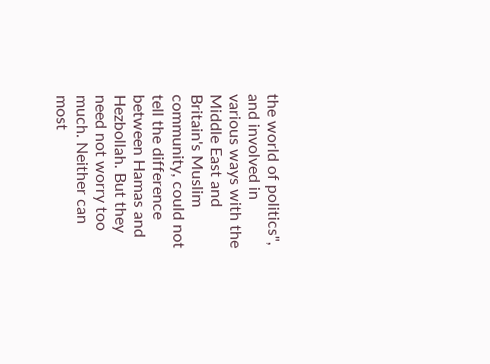the world of politics", and involved in various ways with the Middle East and Britain's Muslim community, could not tell the difference between Hamas and Hezbollah. But they need not worry too much. Neither can most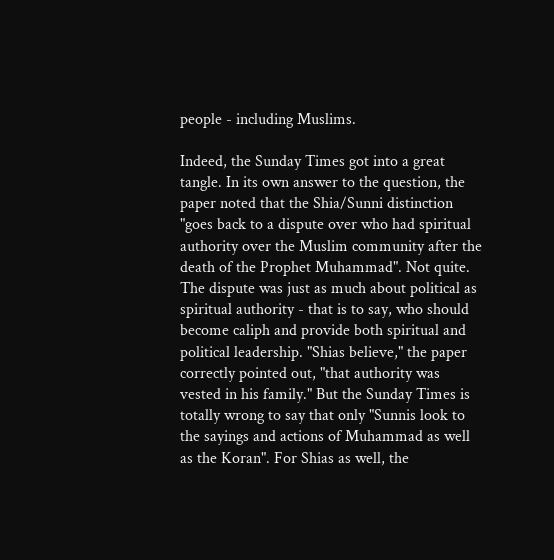people - including Muslims.

Indeed, the Sunday Times got into a great tangle. In its own answer to the question, the paper noted that the Shia/Sunni distinction "goes back to a dispute over who had spiritual authority over the Muslim community after the death of the Prophet Muhammad". Not quite. The dispute was just as much about political as spiritual authority - that is to say, who should become caliph and provide both spiritual and political leadership. "Shias believe," the paper correctly pointed out, "that authority was vested in his family." But the Sunday Times is totally wrong to say that only "Sunnis look to the sayings and actions of Muhammad as well as the Koran". For Shias as well, the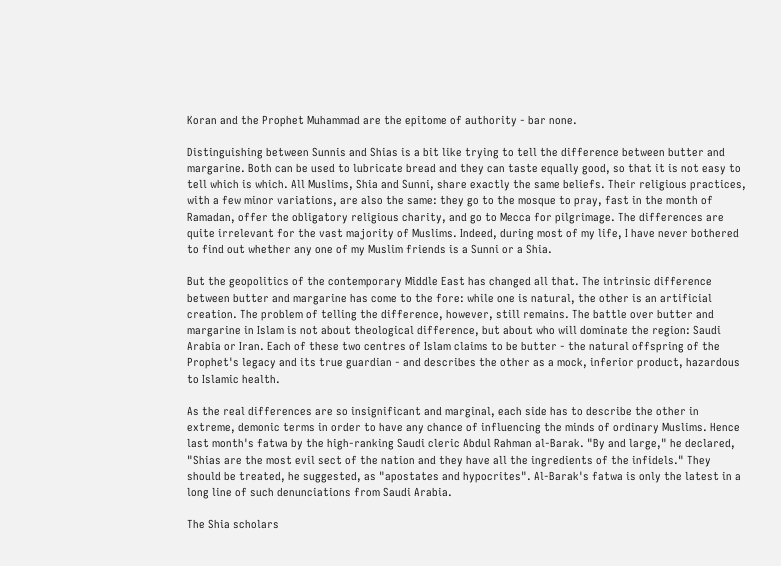Koran and the Prophet Muhammad are the epitome of authority - bar none.

Distinguishing between Sunnis and Shias is a bit like trying to tell the difference between butter and margarine. Both can be used to lubricate bread and they can taste equally good, so that it is not easy to tell which is which. All Muslims, Shia and Sunni, share exactly the same beliefs. Their religious practices, with a few minor variations, are also the same: they go to the mosque to pray, fast in the month of Ramadan, offer the obligatory religious charity, and go to Mecca for pilgrimage. The differences are quite irrelevant for the vast majority of Muslims. Indeed, during most of my life, I have never bothered to find out whether any one of my Muslim friends is a Sunni or a Shia.

But the geopolitics of the contemporary Middle East has changed all that. The intrinsic difference between butter and margarine has come to the fore: while one is natural, the other is an artificial creation. The problem of telling the difference, however, still remains. The battle over butter and margarine in Islam is not about theological difference, but about who will dominate the region: Saudi Arabia or Iran. Each of these two centres of Islam claims to be butter - the natural offspring of the Prophet's legacy and its true guardian - and describes the other as a mock, inferior product, hazardous to Islamic health.

As the real differences are so insignificant and marginal, each side has to describe the other in extreme, demonic terms in order to have any chance of influencing the minds of ordinary Muslims. Hence last month's fatwa by the high-ranking Saudi cleric Abdul Rahman al-Barak. "By and large," he declared, "Shias are the most evil sect of the nation and they have all the ingredients of the infidels." They should be treated, he suggested, as "apostates and hypocrites". Al-Barak's fatwa is only the latest in a long line of such denunciations from Saudi Arabia.

The Shia scholars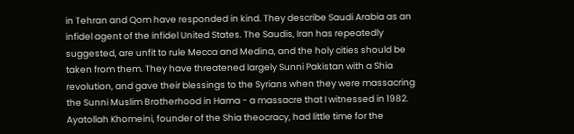in Tehran and Qom have responded in kind. They describe Saudi Arabia as an infidel agent of the infidel United States. The Saudis, Iran has repeatedly suggested, are unfit to rule Mecca and Medina, and the holy cities should be taken from them. They have threatened largely Sunni Pakistan with a Shia revolution, and gave their blessings to the Syrians when they were massacring the Sunni Muslim Brotherhood in Hama - a massacre that I witnessed in 1982. Ayatollah Khomeini, founder of the Shia theocracy, had little time for the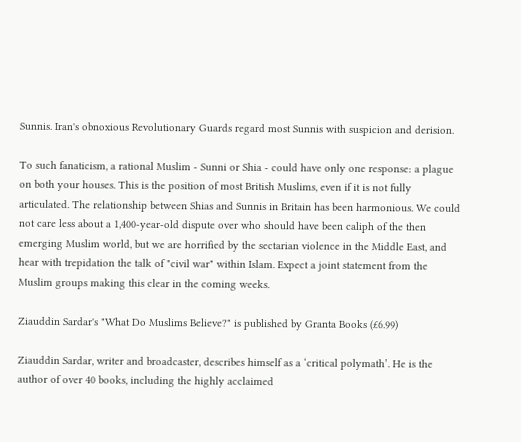Sunnis. Iran's obnoxious Revolutionary Guards regard most Sunnis with suspicion and derision.

To such fanaticism, a rational Muslim - Sunni or Shia - could have only one response: a plague on both your houses. This is the position of most British Muslims, even if it is not fully articulated. The relationship between Shias and Sunnis in Britain has been harmonious. We could not care less about a 1,400-year-old dispute over who should have been caliph of the then emerging Muslim world, but we are horrified by the sectarian violence in the Middle East, and hear with trepidation the talk of "civil war" within Islam. Expect a joint statement from the Muslim groups making this clear in the coming weeks.

Ziauddin Sardar's "What Do Muslims Believe?" is published by Granta Books (£6.99)

Ziauddin Sardar, writer and broadcaster, describes himself as a ‘critical polymath’. He is the author of over 40 books, including the highly acclaimed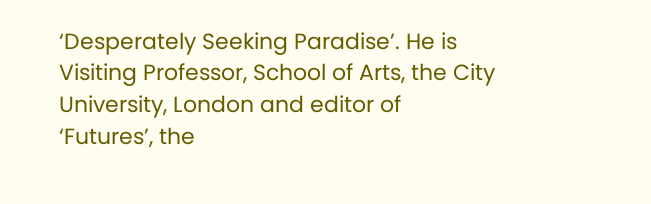‘Desperately Seeking Paradise’. He is Visiting Professor, School of Arts, the City University, London and editor of ‘Futures’, the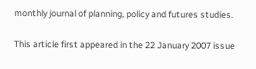monthly journal of planning, policy and futures studies.

This article first appeared in the 22 January 2007 issue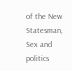of the New Statesman, Sex and politics